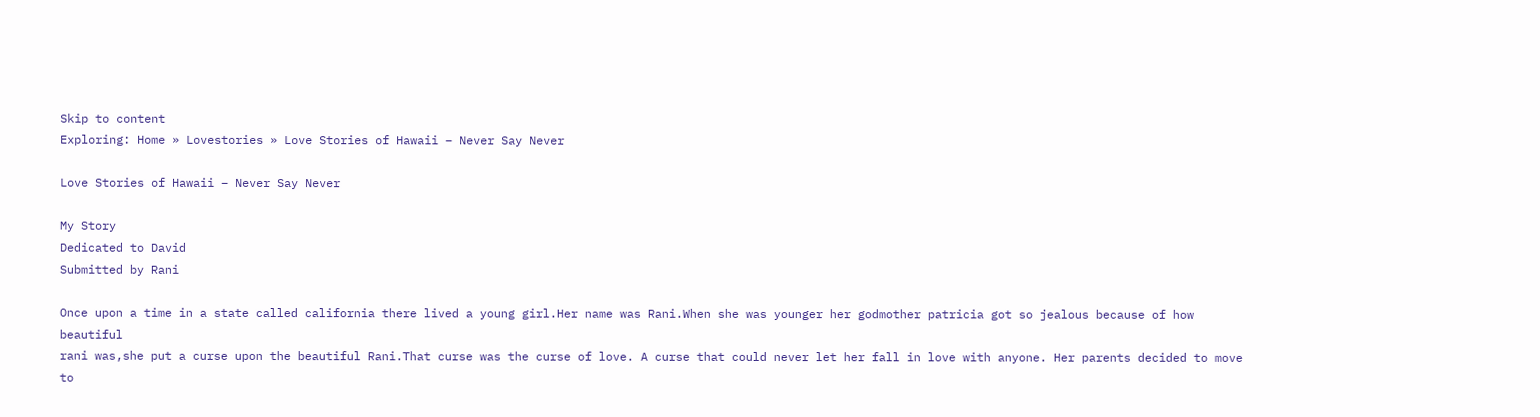Skip to content
Exploring: Home » Lovestories » Love Stories of Hawaii – Never Say Never

Love Stories of Hawaii – Never Say Never

My Story
Dedicated to David
Submitted by Rani

Once upon a time in a state called california there lived a young girl.Her name was Rani.When she was younger her godmother patricia got so jealous because of how beautiful
rani was,she put a curse upon the beautiful Rani.That curse was the curse of love. A curse that could never let her fall in love with anyone. Her parents decided to move to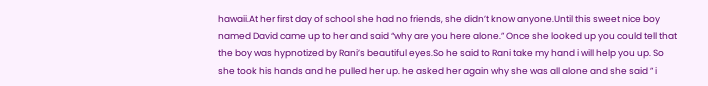hawaii.At her first day of school she had no friends, she didn’t know anyone.Until this sweet nice boy named David came up to her and said “why are you here alone.” Once she looked up you could tell that the boy was hypnotized by Rani’s beautiful eyes.So he said to Rani take my hand i will help you up. So she took his hands and he pulled her up. he asked her again why she was all alone and she said ” i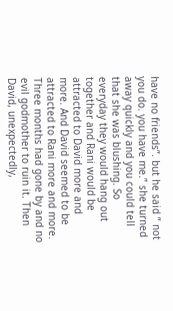have no friends”. but he said ” not you do. you have me.” she turned away quickly and you could tell that she was blushing. So everyday they would hang out together and Rani would be attracted to David more and more. And David seemed to be attracted to Rani more and more. Three months had gone by and no evil godmother to ruin it. Then David, unexpectedly,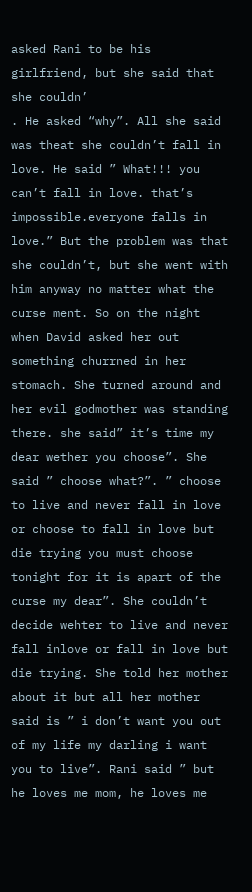asked Rani to be his girlfriend, but she said that she couldn’
. He asked “why”. All she said was theat she couldn’t fall in love. He said ” What!!! you can’t fall in love. that’s impossible.everyone falls in love.” But the problem was that she couldn’t, but she went with him anyway no matter what the curse ment. So on the night when David asked her out something churrned in her stomach. She turned around and her evil godmother was standing there. she said” it’s time my dear wether you choose”. She said ” choose what?”. ” choose to live and never fall in love or choose to fall in love but die trying you must choose tonight for it is apart of the curse my dear”. She couldn’t decide wehter to live and never fall inlove or fall in love but die trying. She told her mother about it but all her mother said is ” i don’t want you out of my life my darling i want you to live”. Rani said ” but he loves me mom, he loves me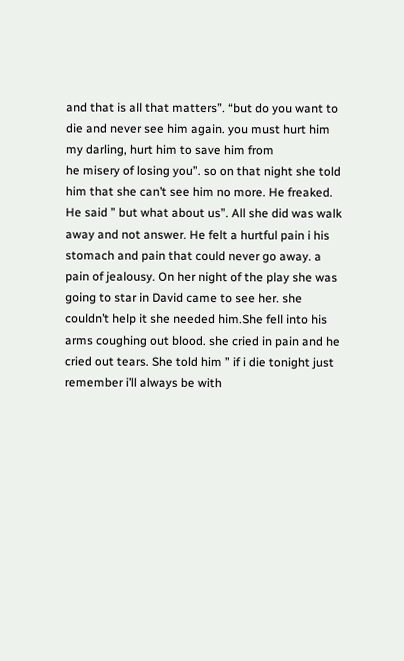and that is all that matters”. “but do you want to die and never see him again. you must hurt him my darling, hurt him to save him from
he misery of losing you”. so on that night she told him that she can’t see him no more. He freaked. He said ” but what about us”. All she did was walk away and not answer. He felt a hurtful pain i his stomach and pain that could never go away. a pain of jealousy. On her night of the play she was going to star in David came to see her. she couldn’t help it she needed him.She fell into his arms coughing out blood. she cried in pain and he cried out tears. She told him ” if i die tonight just remember i’ll always be with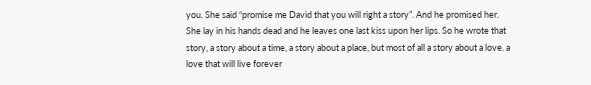you. She said “promise me David that you will right a story”. And he promised her. She lay in his hands dead and he leaves one last kiss upon her lips. So he wrote that story, a story about a time, a story about a place, but most of all a story about a love. a love that will live forever